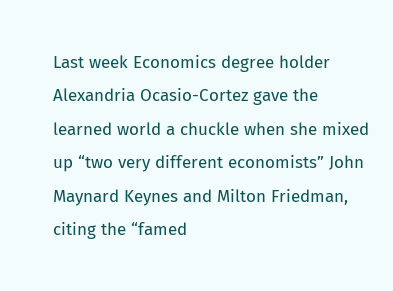Last week Economics degree holder Alexandria Ocasio-Cortez gave the learned world a chuckle when she mixed up “two very different economists” John Maynard Keynes and Milton Friedman, citing the “famed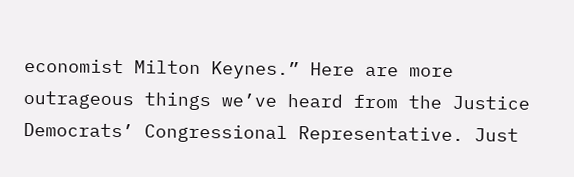economist Milton Keynes.” Here are more outrageous things we’ve heard from the Justice Democrats’ Congressional Representative. Just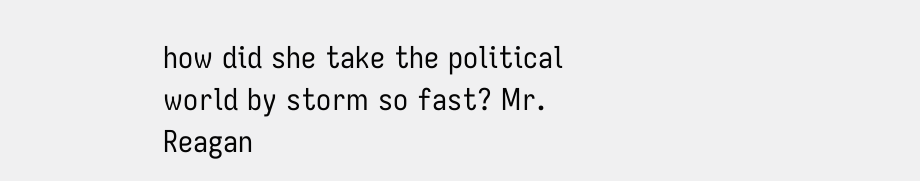how did she take the political world by storm so fast? Mr. Reagan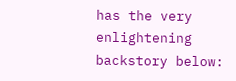has the very enlightening backstory below: